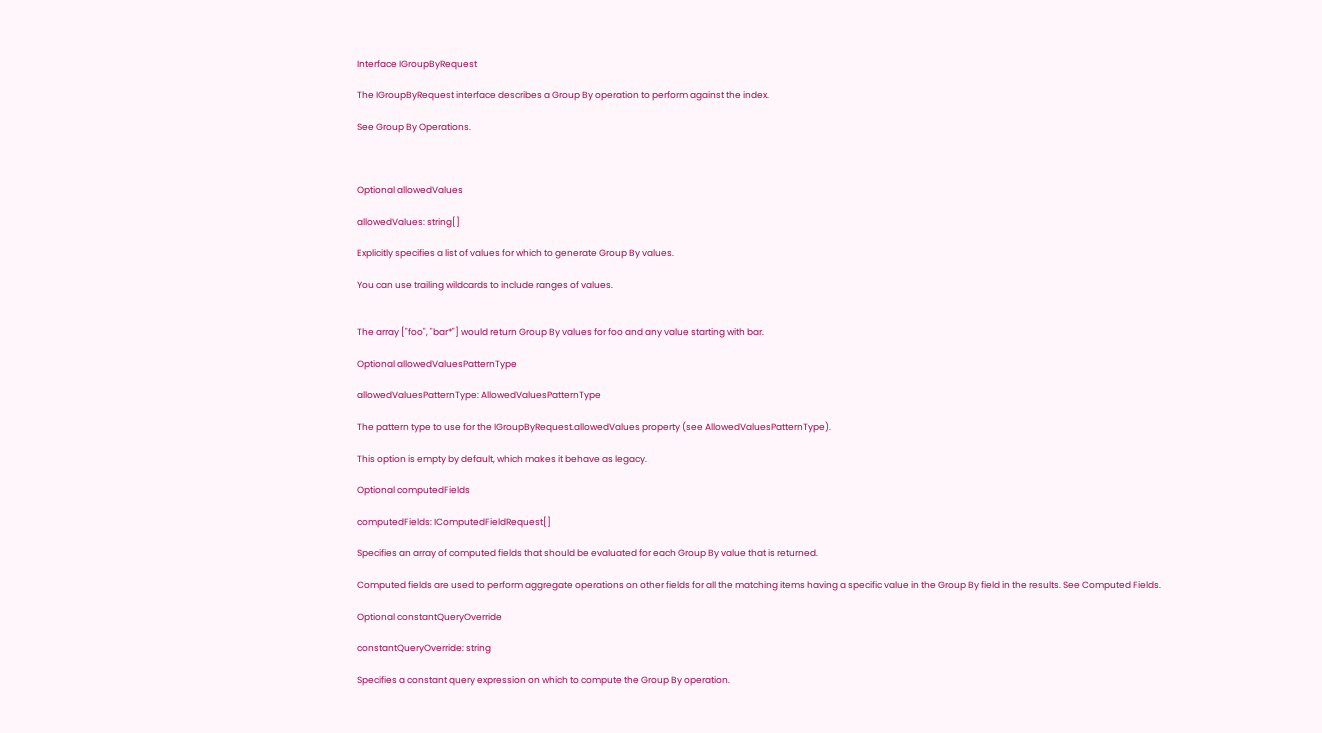Interface IGroupByRequest

The IGroupByRequest interface describes a Group By operation to perform against the index.

See Group By Operations.



Optional allowedValues

allowedValues: string[]

Explicitly specifies a list of values for which to generate Group By values.

You can use trailing wildcards to include ranges of values.


The array ["foo", "bar*"] would return Group By values for foo and any value starting with bar.

Optional allowedValuesPatternType

allowedValuesPatternType: AllowedValuesPatternType

The pattern type to use for the IGroupByRequest.allowedValues property (see AllowedValuesPatternType).

This option is empty by default, which makes it behave as legacy.

Optional computedFields

computedFields: IComputedFieldRequest[]

Specifies an array of computed fields that should be evaluated for each Group By value that is returned.

Computed fields are used to perform aggregate operations on other fields for all the matching items having a specific value in the Group By field in the results. See Computed Fields.

Optional constantQueryOverride

constantQueryOverride: string

Specifies a constant query expression on which to compute the Group By operation.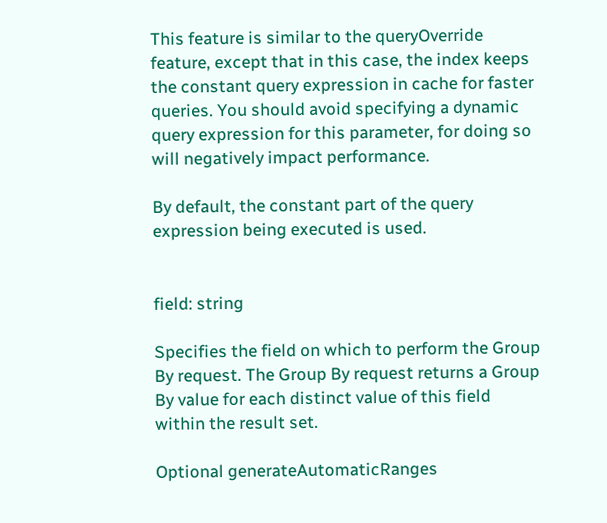This feature is similar to the queryOverride feature, except that in this case, the index keeps the constant query expression in cache for faster queries. You should avoid specifying a dynamic query expression for this parameter, for doing so will negatively impact performance.

By default, the constant part of the query expression being executed is used.


field: string

Specifies the field on which to perform the Group By request. The Group By request returns a Group By value for each distinct value of this field within the result set.

Optional generateAutomaticRanges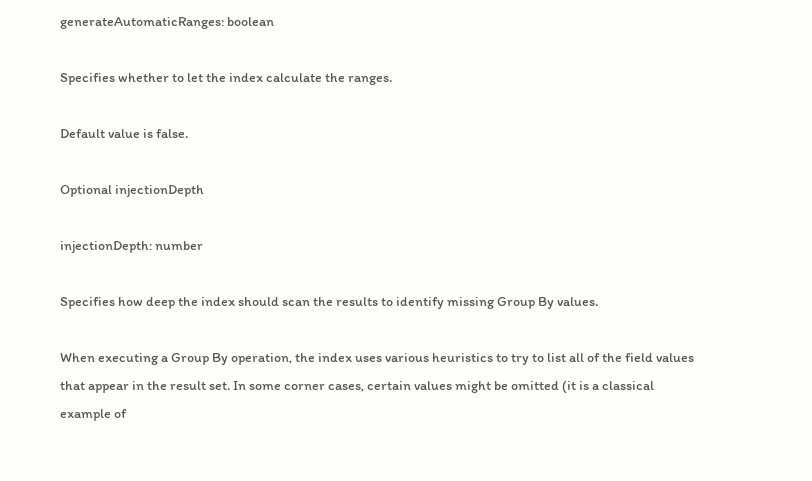generateAutomaticRanges: boolean

Specifies whether to let the index calculate the ranges.

Default value is false.

Optional injectionDepth

injectionDepth: number

Specifies how deep the index should scan the results to identify missing Group By values.

When executing a Group By operation, the index uses various heuristics to try to list all of the field values that appear in the result set. In some corner cases, certain values might be omitted (it is a classical example of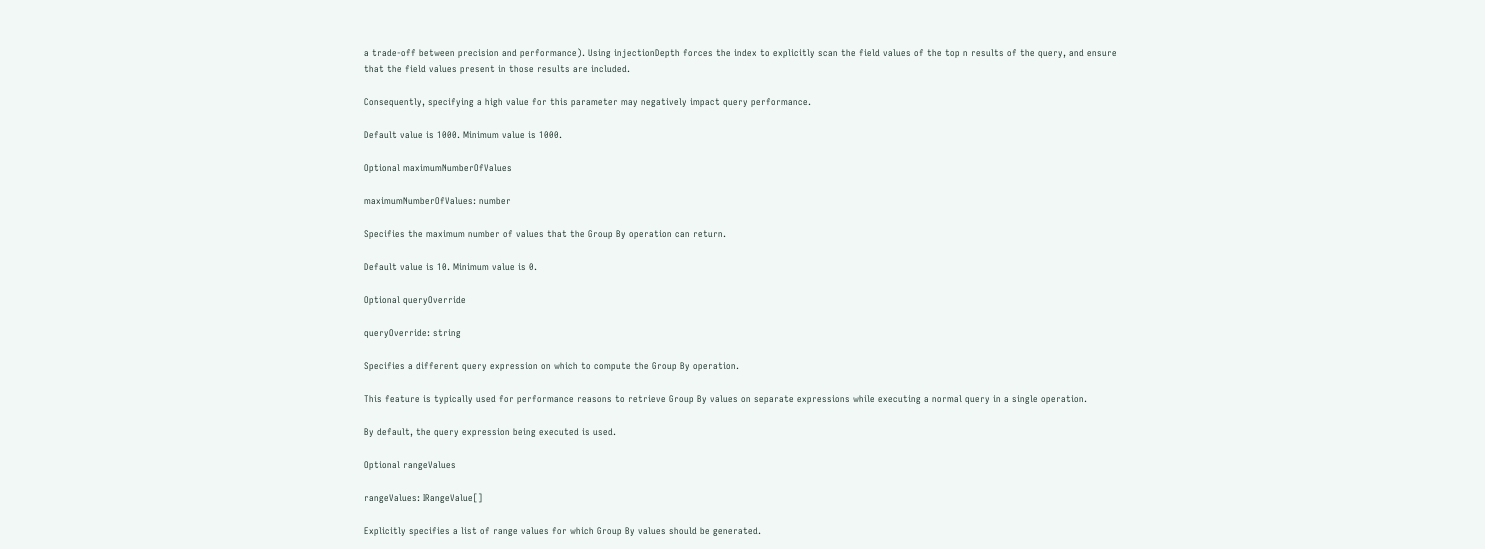a trade-off between precision and performance). Using injectionDepth forces the index to explicitly scan the field values of the top n results of the query, and ensure that the field values present in those results are included.

Consequently, specifying a high value for this parameter may negatively impact query performance.

Default value is 1000. Minimum value is 1000.

Optional maximumNumberOfValues

maximumNumberOfValues: number

Specifies the maximum number of values that the Group By operation can return.

Default value is 10. Minimum value is 0.

Optional queryOverride

queryOverride: string

Specifies a different query expression on which to compute the Group By operation.

This feature is typically used for performance reasons to retrieve Group By values on separate expressions while executing a normal query in a single operation.

By default, the query expression being executed is used.

Optional rangeValues

rangeValues: IRangeValue[]

Explicitly specifies a list of range values for which Group By values should be generated.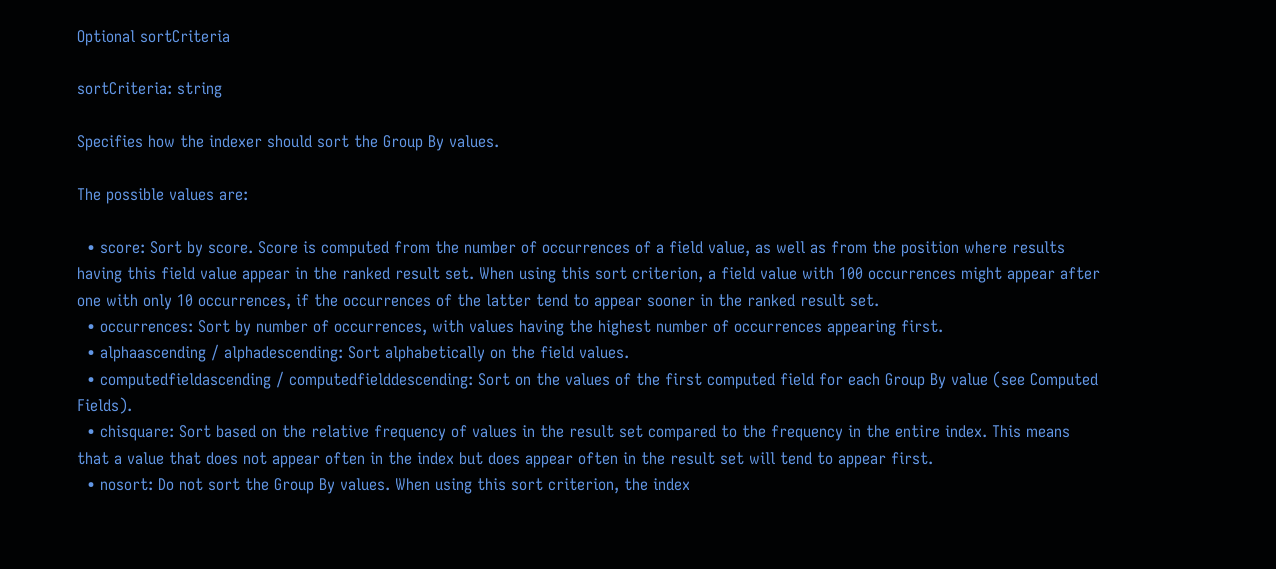Optional sortCriteria

sortCriteria: string

Specifies how the indexer should sort the Group By values.

The possible values are:

  • score: Sort by score. Score is computed from the number of occurrences of a field value, as well as from the position where results having this field value appear in the ranked result set. When using this sort criterion, a field value with 100 occurrences might appear after one with only 10 occurrences, if the occurrences of the latter tend to appear sooner in the ranked result set.
  • occurrences: Sort by number of occurrences, with values having the highest number of occurrences appearing first.
  • alphaascending / alphadescending: Sort alphabetically on the field values.
  • computedfieldascending / computedfielddescending: Sort on the values of the first computed field for each Group By value (see Computed Fields).
  • chisquare: Sort based on the relative frequency of values in the result set compared to the frequency in the entire index. This means that a value that does not appear often in the index but does appear often in the result set will tend to appear first.
  • nosort: Do not sort the Group By values. When using this sort criterion, the index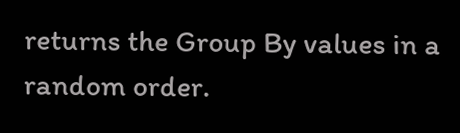returns the Group By values in a random order.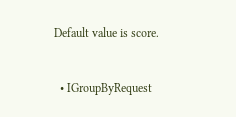Default value is score.


  • IGroupByRequest